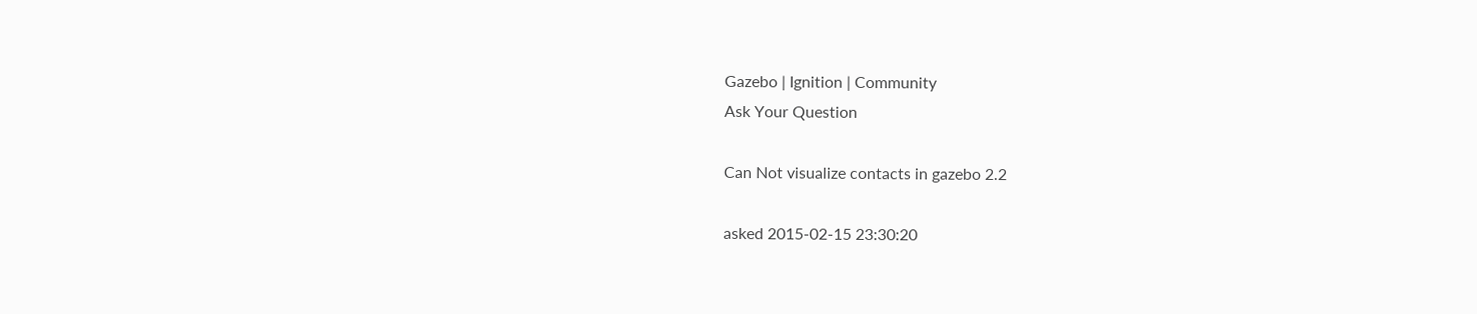Gazebo | Ignition | Community
Ask Your Question

Can Not visualize contacts in gazebo 2.2

asked 2015-02-15 23:30:20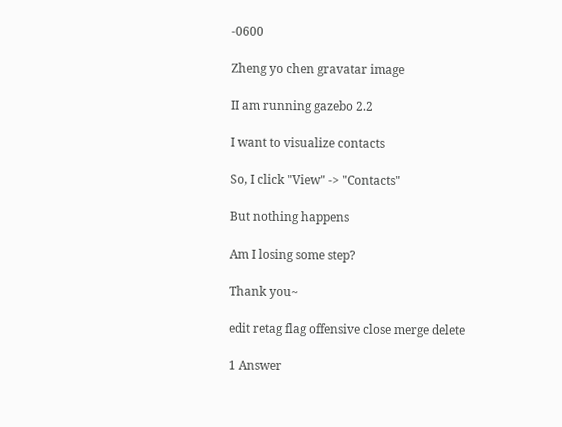-0600

Zheng yo chen gravatar image

II am running gazebo 2.2

I want to visualize contacts

So, I click "View" -> "Contacts"

But nothing happens

Am I losing some step?

Thank you~

edit retag flag offensive close merge delete

1 Answer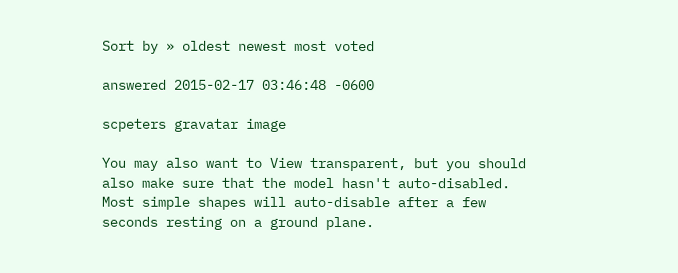Sort by » oldest newest most voted

answered 2015-02-17 03:46:48 -0600

scpeters gravatar image

You may also want to View transparent, but you should also make sure that the model hasn't auto-disabled. Most simple shapes will auto-disable after a few seconds resting on a ground plane.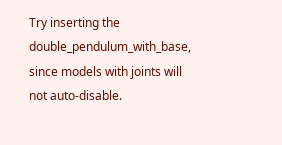Try inserting the double_pendulum_with_base, since models with joints will not auto-disable.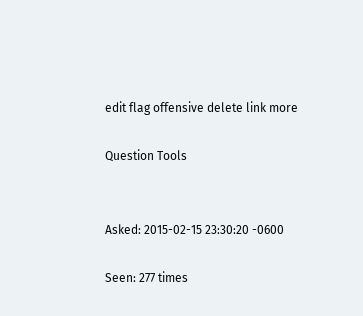edit flag offensive delete link more

Question Tools


Asked: 2015-02-15 23:30:20 -0600

Seen: 277 times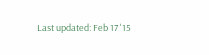Last updated: Feb 17 '15